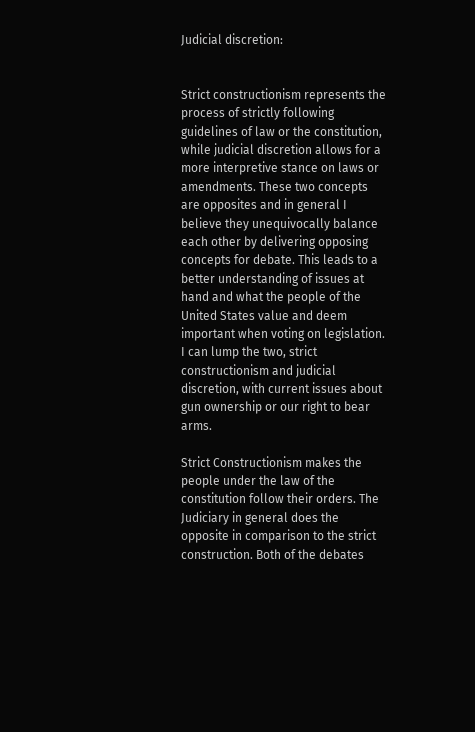Judicial discretion:


Strict constructionism represents the process of strictly following guidelines of law or the constitution, while judicial discretion allows for a more interpretive stance on laws or amendments. These two concepts are opposites and in general I believe they unequivocally balance each other by delivering opposing concepts for debate. This leads to a better understanding of issues at hand and what the people of the United States value and deem important when voting on legislation. I can lump the two, strict constructionism and judicial discretion, with current issues about gun ownership or our right to bear arms.

Strict Constructionism makes the people under the law of the constitution follow their orders. The Judiciary in general does the opposite in comparison to the strict construction. Both of the debates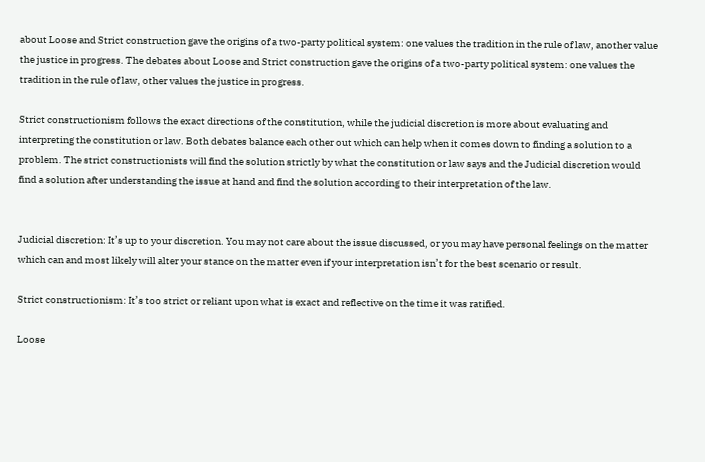about Loose and Strict construction gave the origins of a two-party political system: one values the tradition in the rule of law, another value the justice in progress. The debates about Loose and Strict construction gave the origins of a two-party political system: one values the tradition in the rule of law, other values the justice in progress.

Strict constructionism follows the exact directions of the constitution, while the judicial discretion is more about evaluating and interpreting the constitution or law. Both debates balance each other out which can help when it comes down to finding a solution to a problem. The strict constructionists will find the solution strictly by what the constitution or law says and the Judicial discretion would find a solution after understanding the issue at hand and find the solution according to their interpretation of the law.


Judicial discretion: It’s up to your discretion. You may not care about the issue discussed, or you may have personal feelings on the matter which can and most likely will alter your stance on the matter even if your interpretation isn’t for the best scenario or result.

Strict constructionism: It’s too strict or reliant upon what is exact and reflective on the time it was ratified.

Loose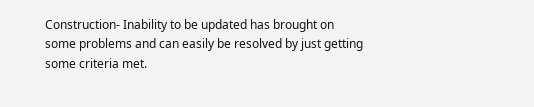Construction- Inability to be updated has brought on some problems and can easily be resolved by just getting some criteria met.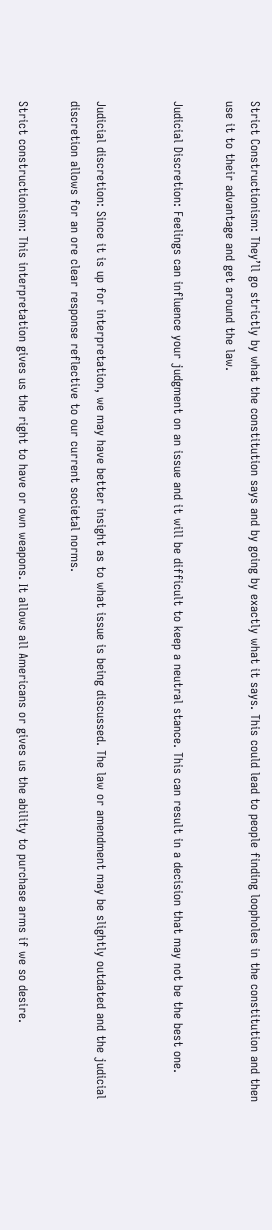Strict Constructionism: They’ll go strictly by what the constitution says and by going by exactly what it says. This could lead to people finding loopholes in the constitution and then use it to their advantage and get around the law.

Judicial Discretion: Feelings can influence your judgment on an issue and it will be difficult to keep a neutral stance. This can result in a decision that may not be the best one.


Judicial discretion: Since it is up for interpretation, we may have better insight as to what issue is being discussed. The law or amendment may be slightly outdated and the judicial discretion allows for an ore clear response reflective to our current societal norms.

Strict constructionism: This interpretation gives us the right to have or own weapons. It allows all Americans or gives us the ability to purchase arms if we so desire.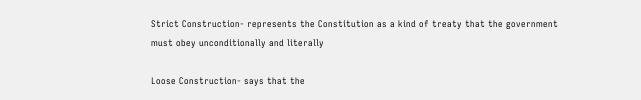Strict Construction- represents the Constitution as a kind of treaty that the government must obey unconditionally and literally

Loose Construction- says that the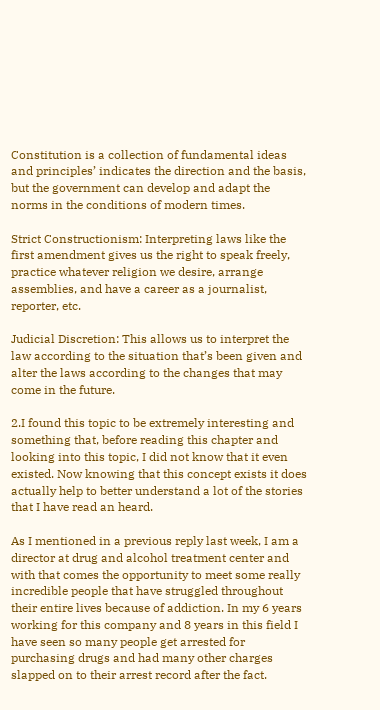Constitution is a collection of fundamental ideas and principles’ indicates the direction and the basis, but the government can develop and adapt the norms in the conditions of modern times.

Strict Constructionism: Interpreting laws like the first amendment gives us the right to speak freely, practice whatever religion we desire, arrange assemblies, and have a career as a journalist, reporter, etc.

Judicial Discretion: This allows us to interpret the law according to the situation that’s been given and alter the laws according to the changes that may come in the future.

2.I found this topic to be extremely interesting and something that, before reading this chapter and looking into this topic, I did not know that it even existed. Now knowing that this concept exists it does actually help to better understand a lot of the stories that I have read an heard.

As I mentioned in a previous reply last week, I am a director at drug and alcohol treatment center and with that comes the opportunity to meet some really incredible people that have struggled throughout their entire lives because of addiction. In my 6 years working for this company and 8 years in this field I have seen so many people get arrested for purchasing drugs and had many other charges slapped on to their arrest record after the fact.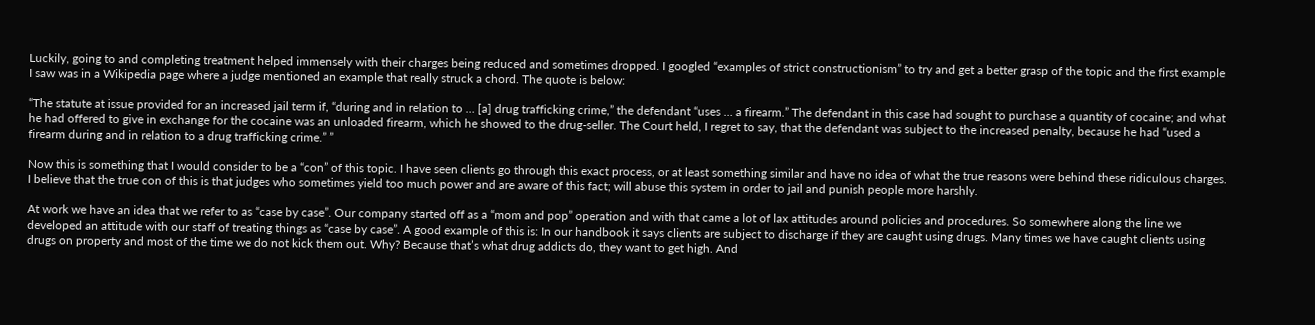Luckily, going to and completing treatment helped immensely with their charges being reduced and sometimes dropped. I googled “examples of strict constructionism” to try and get a better grasp of the topic and the first example I saw was in a Wikipedia page where a judge mentioned an example that really struck a chord. The quote is below:

“The statute at issue provided for an increased jail term if, “during and in relation to … [a] drug trafficking crime,” the defendant “uses … a firearm.” The defendant in this case had sought to purchase a quantity of cocaine; and what he had offered to give in exchange for the cocaine was an unloaded firearm, which he showed to the drug-seller. The Court held, I regret to say, that the defendant was subject to the increased penalty, because he had “used a firearm during and in relation to a drug trafficking crime.” ”

Now this is something that I would consider to be a “con” of this topic. I have seen clients go through this exact process, or at least something similar and have no idea of what the true reasons were behind these ridiculous charges. I believe that the true con of this is that judges who sometimes yield too much power and are aware of this fact; will abuse this system in order to jail and punish people more harshly.

At work we have an idea that we refer to as “case by case”. Our company started off as a “mom and pop” operation and with that came a lot of lax attitudes around policies and procedures. So somewhere along the line we developed an attitude with our staff of treating things as “case by case”. A good example of this is: In our handbook it says clients are subject to discharge if they are caught using drugs. Many times we have caught clients using drugs on property and most of the time we do not kick them out. Why? Because that’s what drug addicts do, they want to get high. And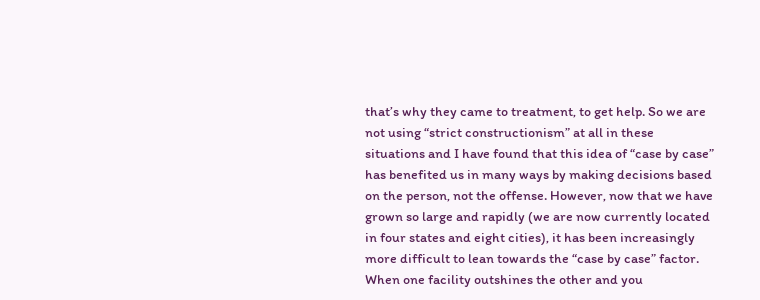that’s why they came to treatment, to get help. So we are not using “strict constructionism” at all in these situations and I have found that this idea of “case by case” has benefited us in many ways by making decisions based on the person, not the offense. However, now that we have grown so large and rapidly (we are now currently located in four states and eight cities), it has been increasingly more difficult to lean towards the “case by case” factor. When one facility outshines the other and you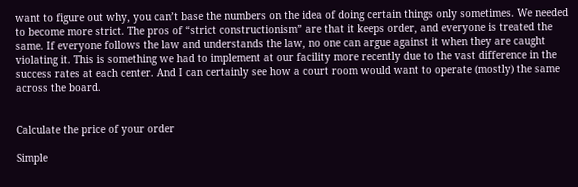want to figure out why, you can’t base the numbers on the idea of doing certain things only sometimes. We needed to become more strict. The pros of “strict constructionism” are that it keeps order, and everyone is treated the same. If everyone follows the law and understands the law, no one can argue against it when they are caught violating it. This is something we had to implement at our facility more recently due to the vast difference in the success rates at each center. And I can certainly see how a court room would want to operate (mostly) the same across the board.


Calculate the price of your order

Simple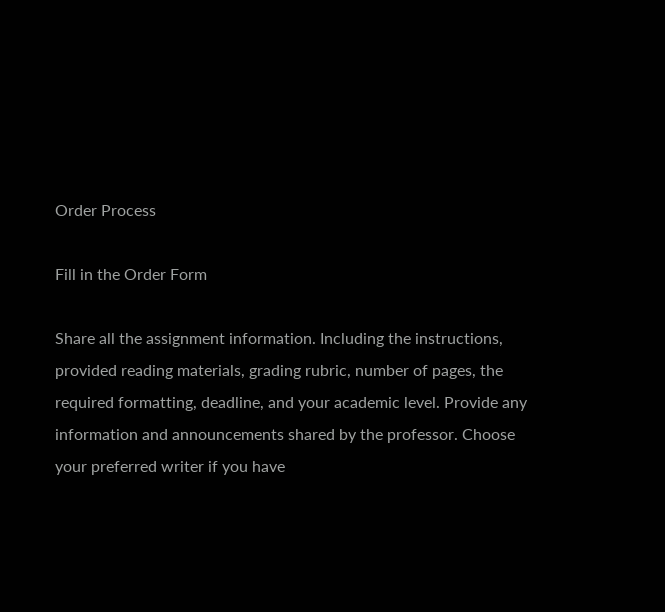Order Process

Fill in the Order Form

Share all the assignment information. Including the instructions, provided reading materials, grading rubric, number of pages, the required formatting, deadline, and your academic level. Provide any information and announcements shared by the professor. Choose your preferred writer if you have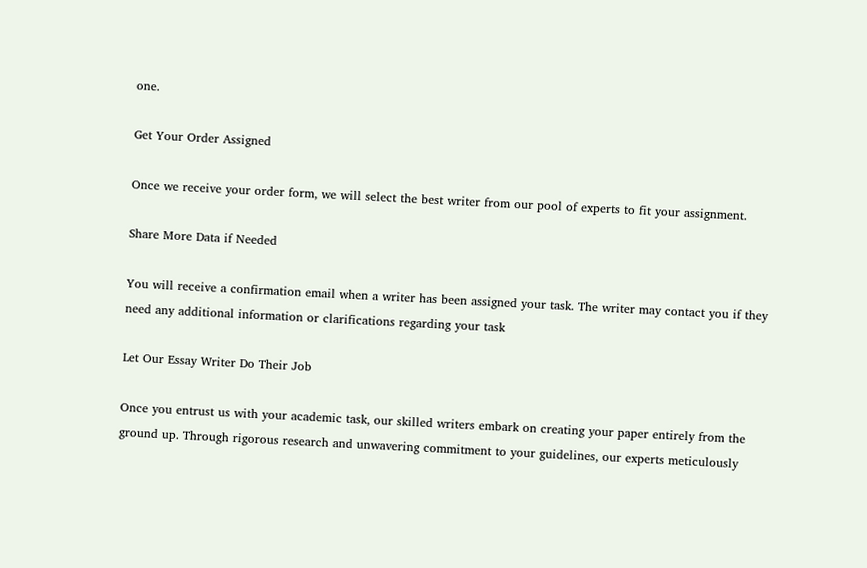one.

Get Your Order Assigned

Once we receive your order form, we will select the best writer from our pool of experts to fit your assignment.

Share More Data if Needed

You will receive a confirmation email when a writer has been assigned your task. The writer may contact you if they need any additional information or clarifications regarding your task

Let Our Essay Writer Do Their Job

Once you entrust us with your academic task, our skilled writers embark on creating your paper entirely from the ground up. Through rigorous research and unwavering commitment to your guidelines, our experts meticulously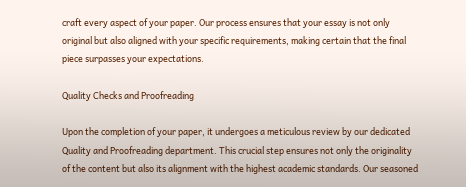craft every aspect of your paper. Our process ensures that your essay is not only original but also aligned with your specific requirements, making certain that the final piece surpasses your expectations.

Quality Checks and Proofreading

Upon the completion of your paper, it undergoes a meticulous review by our dedicated Quality and Proofreading department. This crucial step ensures not only the originality of the content but also its alignment with the highest academic standards. Our seasoned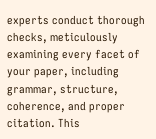experts conduct thorough checks, meticulously examining every facet of your paper, including grammar, structure, coherence, and proper citation. This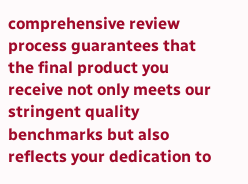comprehensive review process guarantees that the final product you receive not only meets our stringent quality benchmarks but also reflects your dedication to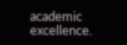academic excellence.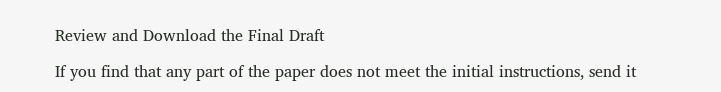Review and Download the Final Draft

If you find that any part of the paper does not meet the initial instructions, send it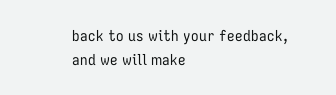back to us with your feedback, and we will make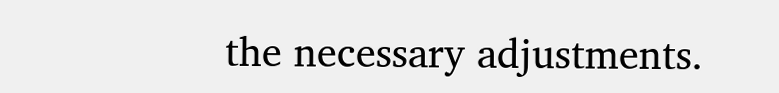the necessary adjustments.